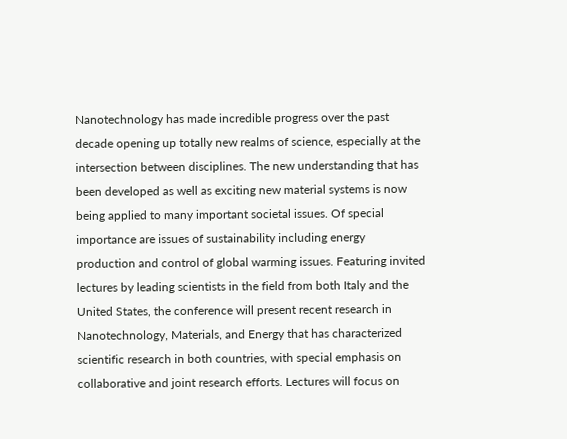Nanotechnology has made incredible progress over the past decade opening up totally new realms of science, especially at the intersection between disciplines. The new understanding that has been developed as well as exciting new material systems is now being applied to many important societal issues. Of special importance are issues of sustainability including energy production and control of global warming issues. Featuring invited lectures by leading scientists in the field from both Italy and the United States, the conference will present recent research in Nanotechnology, Materials, and Energy that has characterized scientific research in both countries, with special emphasis on collaborative and joint research efforts. Lectures will focus on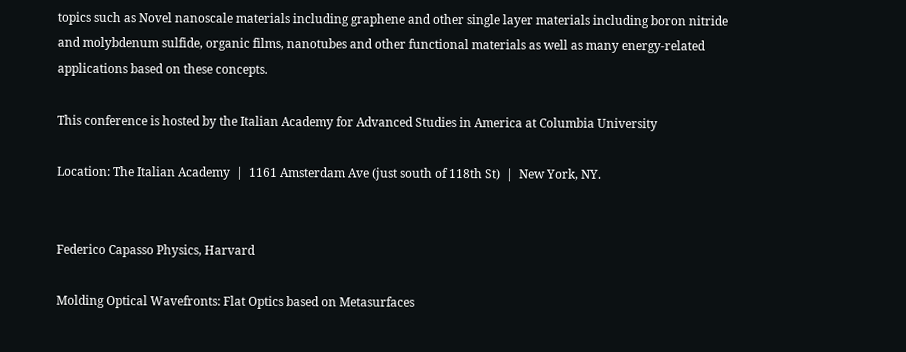topics such as Novel nanoscale materials including graphene and other single layer materials including boron nitride and molybdenum sulfide, organic films, nanotubes and other functional materials as well as many energy-related applications based on these concepts.

This conference is hosted by the Italian Academy for Advanced Studies in America at Columbia University

Location: The Italian Academy  |  1161 Amsterdam Ave (just south of 118th St)  |  New York, NY.


Federico Capasso Physics, Harvard

Molding Optical Wavefronts: Flat Optics based on Metasurfaces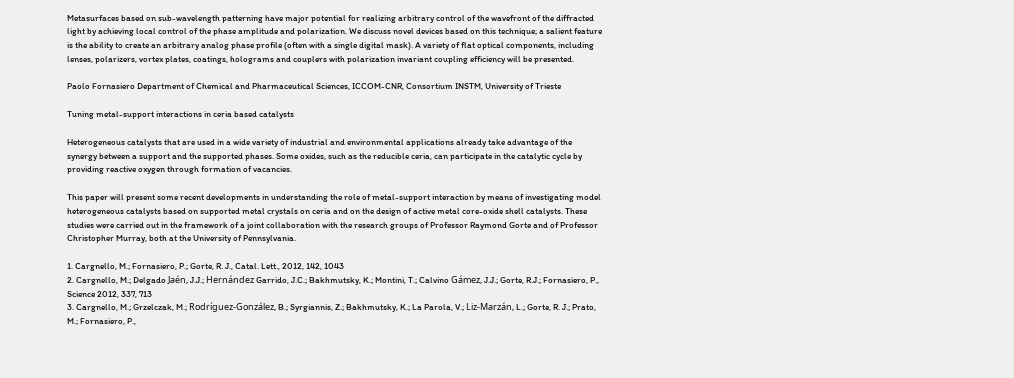Metasurfaces based on sub-wavelength patterning have major potential for realizing arbitrary control of the wavefront of the diffracted light by achieving local control of the phase amplitude and polarization. We discuss novel devices based on this technique; a salient feature is the ability to create an arbitrary analog phase profile (often with a single digital mask). A variety of flat optical components, including lenses, polarizers, vortex plates, coatings, holograms and couplers with polarization invariant coupling efficiency will be presented.

Paolo Fornasiero Department of Chemical and Pharmaceutical Sciences, ICCOM-CNR, Consortium INSTM, University of Trieste

Tuning metal-support interactions in ceria based catalysts

Heterogeneous catalysts that are used in a wide variety of industrial and environmental applications already take advantage of the synergy between a support and the supported phases. Some oxides, such as the reducible ceria, can participate in the catalytic cycle by providing reactive oxygen through formation of vacancies.

This paper will present some recent developments in understanding the role of metal-support interaction by means of investigating model heterogeneous catalysts based on supported metal crystals on ceria and on the design of active metal core-oxide shell catalysts. These studies were carried out in the framework of a joint collaboration with the research groups of Professor Raymond Gorte and of Professor Christopher Murray, both at the University of Pennsylvania.

1. Cargnello, M.; Fornasiero, P.; Gorte, R. J., Catal. Lett., 2012, 142, 1043
2. Cargnello, M.; Delgado Jaén, J.J.; Hernández Garrido, J.C.; Bakhmutsky, K.; Montini, T.; Calvino Gámez, J.J.; Gorte, R.J.; Fornasiero, P., Science 2012, 337, 713
3. Cargnello, M.; Grzelczak, M.; Rodríguez-González, B.; Syrgiannis, Z.; Bakhmutsky, K.; La Parola, V.; Liz-Marzán, L.; Gorte, R. J.; Prato, M.; Fornasiero, P.,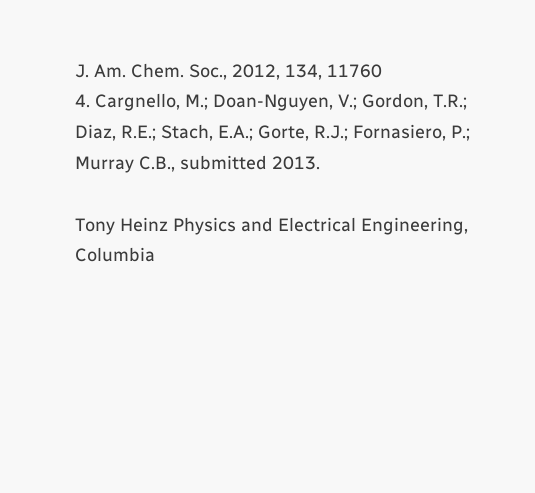J. Am. Chem. Soc., 2012, 134, 11760
4. Cargnello, M.; Doan-Nguyen, V.; Gordon, T.R.; Diaz, R.E.; Stach, E.A.; Gorte, R.J.; Fornasiero, P.; Murray C.B., submitted 2013.

Tony Heinz Physics and Electrical Engineering, Columbia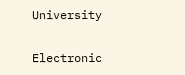University

Electronic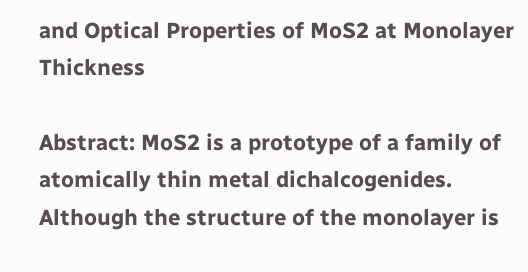and Optical Properties of MoS2 at Monolayer Thickness

Abstract: MoS2 is a prototype of a family of atomically thin metal dichalcogenides. Although the structure of the monolayer is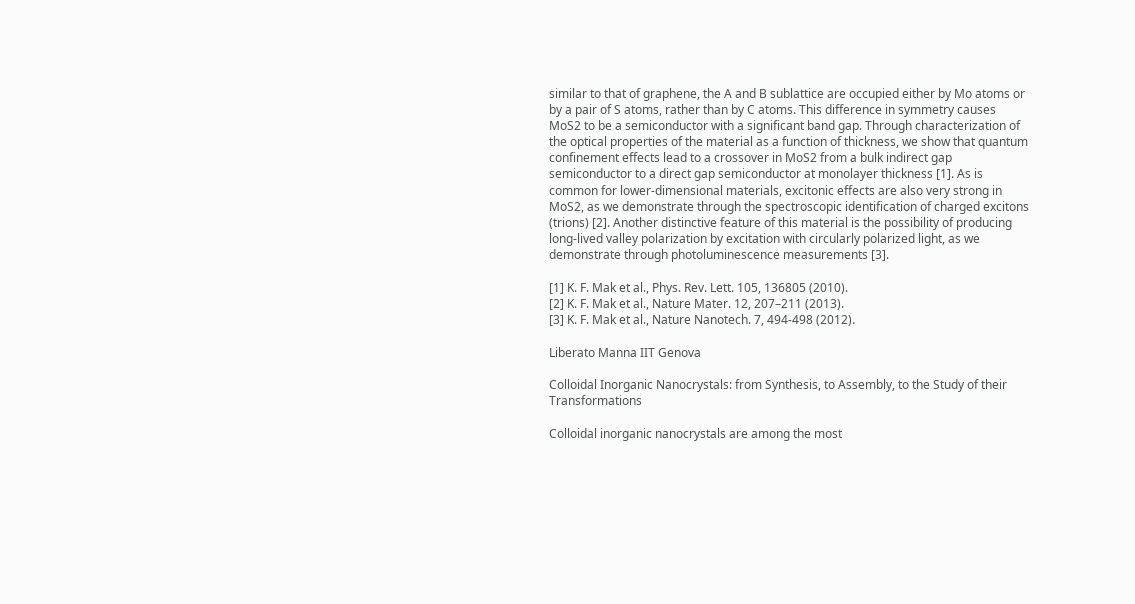similar to that of graphene, the A and B sublattice are occupied either by Mo atoms or by a pair of S atoms, rather than by C atoms. This difference in symmetry causes MoS2 to be a semiconductor with a significant band gap. Through characterization of the optical properties of the material as a function of thickness, we show that quantum confinement effects lead to a crossover in MoS2 from a bulk indirect gap semiconductor to a direct gap semiconductor at monolayer thickness [1]. As is common for lower-dimensional materials, excitonic effects are also very strong in MoS2, as we demonstrate through the spectroscopic identification of charged excitons (trions) [2]. Another distinctive feature of this material is the possibility of producing long-lived valley polarization by excitation with circularly polarized light, as we demonstrate through photoluminescence measurements [3].

[1] K. F. Mak et al., Phys. Rev. Lett. 105, 136805 (2010).
[2] K. F. Mak et al., Nature Mater. 12, 207–211 (2013).
[3] K. F. Mak et al., Nature Nanotech. 7, 494-498 (2012).

Liberato Manna IIT Genova

Colloidal Inorganic Nanocrystals: from Synthesis, to Assembly, to the Study of their Transformations

Colloidal inorganic nanocrystals are among the most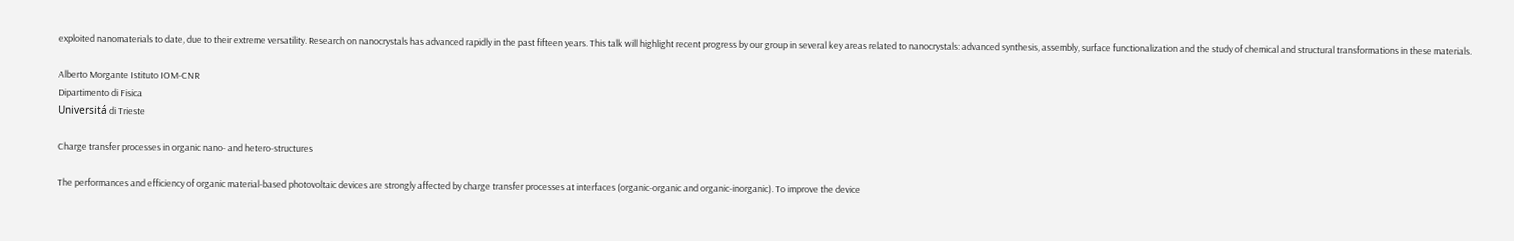exploited nanomaterials to date, due to their extreme versatility. Research on nanocrystals has advanced rapidly in the past fifteen years. This talk will highlight recent progress by our group in several key areas related to nanocrystals: advanced synthesis, assembly, surface functionalization and the study of chemical and structural transformations in these materials.

Alberto Morgante Istituto IOM-CNR
Dipartimento di Fisica
Universitá di Trieste

Charge transfer processes in organic nano- and hetero-structures

The performances and efficiency of organic material-based photovoltaic devices are strongly affected by charge transfer processes at interfaces (organic-organic and organic-inorganic). To improve the device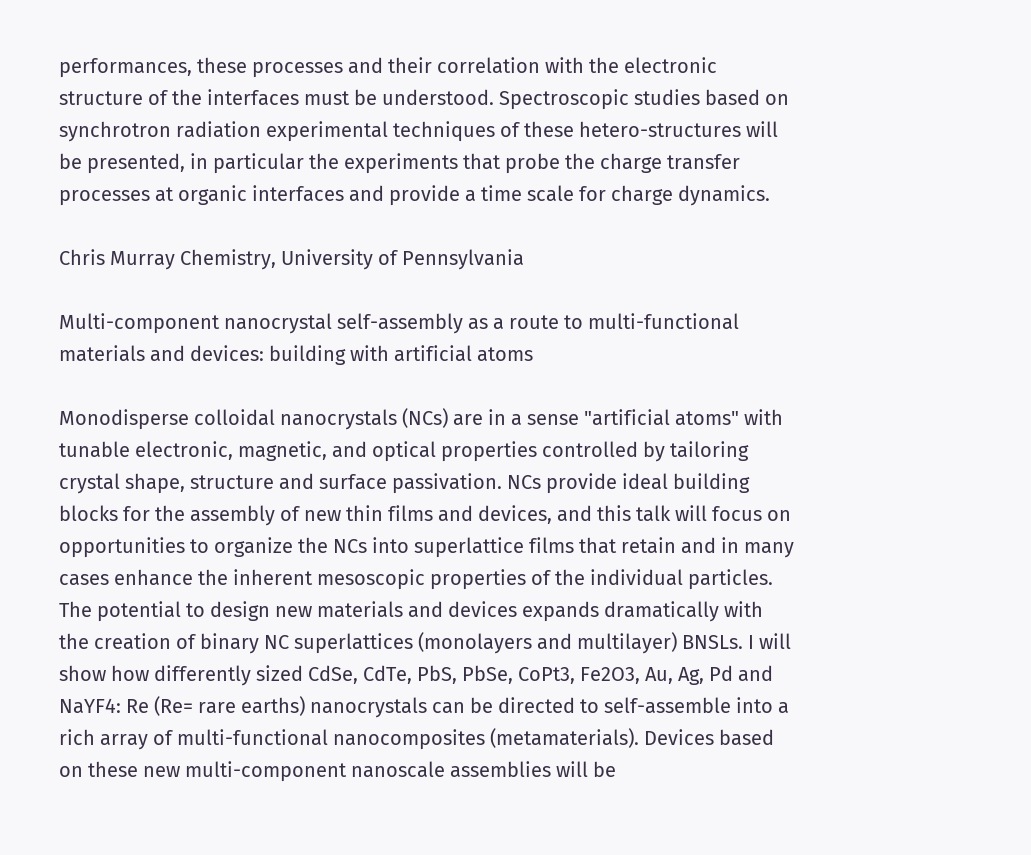performances, these processes and their correlation with the electronic structure of the interfaces must be understood. Spectroscopic studies based on synchrotron radiation experimental techniques of these hetero-structures will be presented, in particular the experiments that probe the charge transfer processes at organic interfaces and provide a time scale for charge dynamics.

Chris Murray Chemistry, University of Pennsylvania

Multi-component nanocrystal self-assembly as a route to multi-functional materials and devices: building with artificial atoms

Monodisperse colloidal nanocrystals (NCs) are in a sense "artificial atoms" with tunable electronic, magnetic, and optical properties controlled by tailoring crystal shape, structure and surface passivation. NCs provide ideal building blocks for the assembly of new thin films and devices, and this talk will focus on opportunities to organize the NCs into superlattice films that retain and in many cases enhance the inherent mesoscopic properties of the individual particles. The potential to design new materials and devices expands dramatically with the creation of binary NC superlattices (monolayers and multilayer) BNSLs. I will show how differently sized CdSe, CdTe, PbS, PbSe, CoPt3, Fe2O3, Au, Ag, Pd and NaYF4: Re (Re= rare earths) nanocrystals can be directed to self-assemble into a rich array of multi-functional nanocomposites (metamaterials). Devices based on these new multi-component nanoscale assemblies will be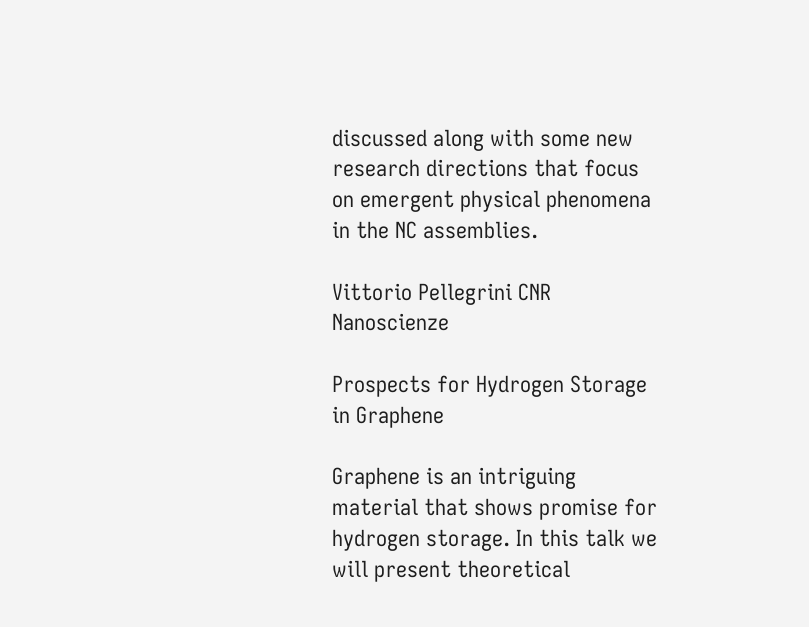discussed along with some new research directions that focus on emergent physical phenomena in the NC assemblies.

Vittorio Pellegrini CNR Nanoscienze

Prospects for Hydrogen Storage in Graphene

Graphene is an intriguing material that shows promise for hydrogen storage. In this talk we will present theoretical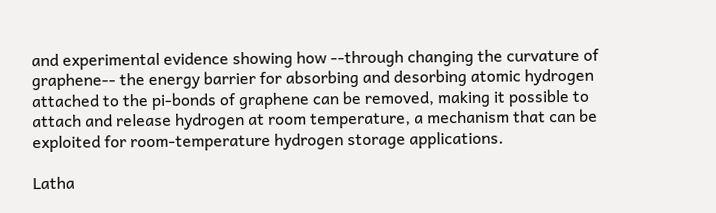and experimental evidence showing how --through changing the curvature of graphene-- the energy barrier for absorbing and desorbing atomic hydrogen attached to the pi-bonds of graphene can be removed, making it possible to attach and release hydrogen at room temperature, a mechanism that can be exploited for room-temperature hydrogen storage applications.

Latha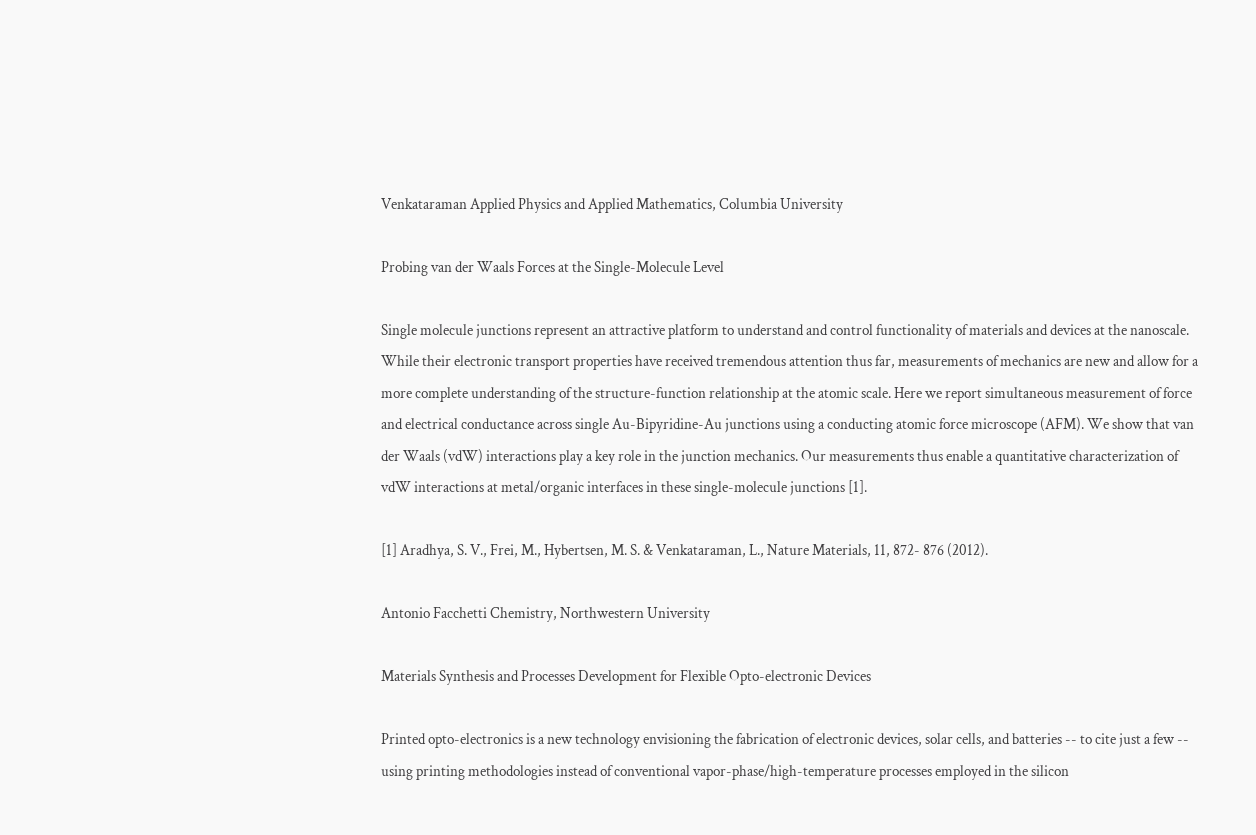Venkataraman Applied Physics and Applied Mathematics, Columbia University

Probing van der Waals Forces at the Single-Molecule Level

Single molecule junctions represent an attractive platform to understand and control functionality of materials and devices at the nanoscale. While their electronic transport properties have received tremendous attention thus far, measurements of mechanics are new and allow for a more complete understanding of the structure-function relationship at the atomic scale. Here we report simultaneous measurement of force and electrical conductance across single Au-Bipyridine-Au junctions using a conducting atomic force microscope (AFM). We show that van der Waals (vdW) interactions play a key role in the junction mechanics. Our measurements thus enable a quantitative characterization of vdW interactions at metal/organic interfaces in these single-molecule junctions [1].

[1] Aradhya, S. V., Frei, M., Hybertsen, M. S. & Venkataraman, L., Nature Materials, 11, 872- 876 (2012).

Antonio Facchetti Chemistry, Northwestern University

Materials Synthesis and Processes Development for Flexible Opto-electronic Devices

Printed opto-electronics is a new technology envisioning the fabrication of electronic devices, solar cells, and batteries -- to cite just a few -- using printing methodologies instead of conventional vapor-phase/high-temperature processes employed in the silicon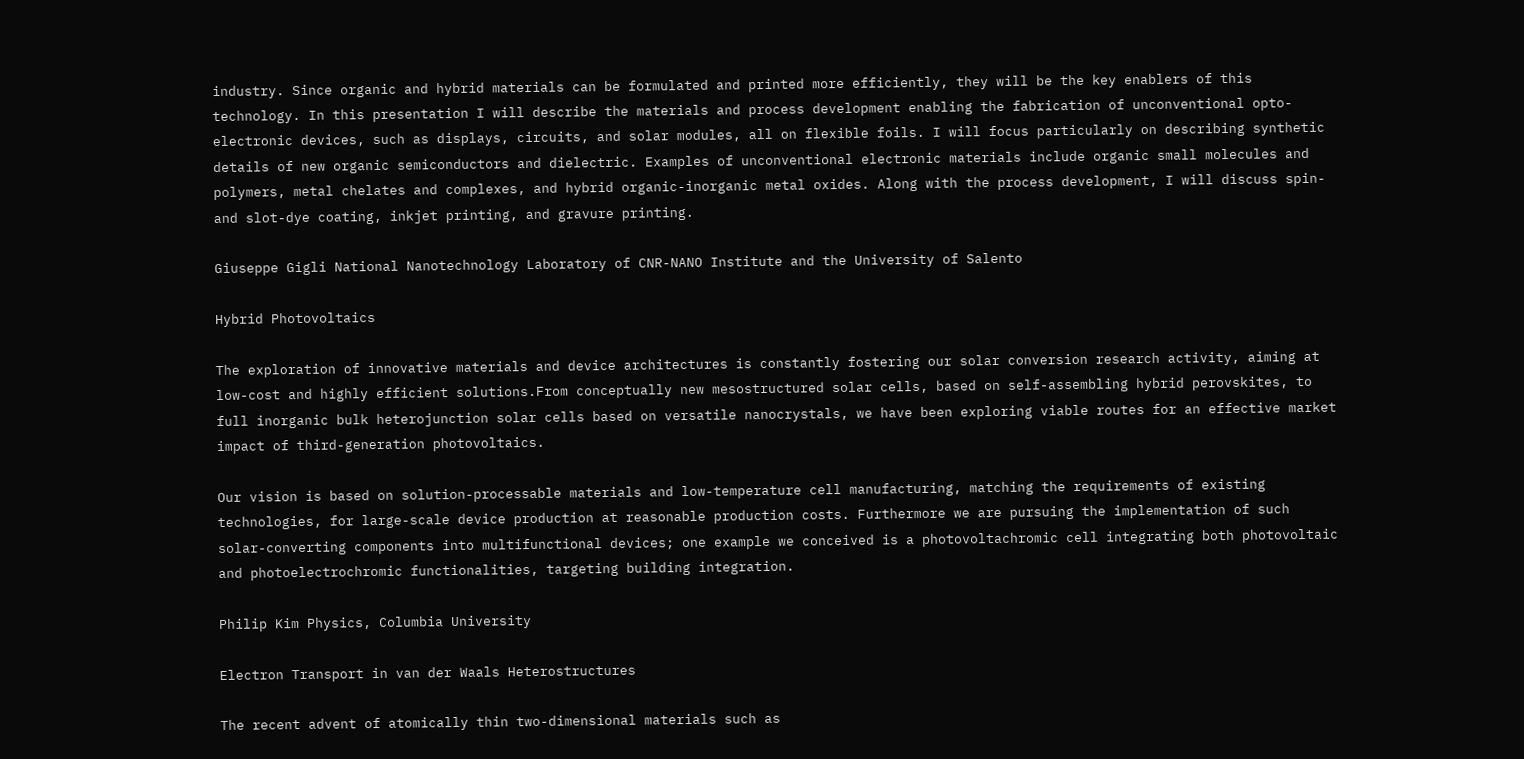industry. Since organic and hybrid materials can be formulated and printed more efficiently, they will be the key enablers of this technology. In this presentation I will describe the materials and process development enabling the fabrication of unconventional opto-electronic devices, such as displays, circuits, and solar modules, all on flexible foils. I will focus particularly on describing synthetic details of new organic semiconductors and dielectric. Examples of unconventional electronic materials include organic small molecules and polymers, metal chelates and complexes, and hybrid organic-inorganic metal oxides. Along with the process development, I will discuss spin- and slot-dye coating, inkjet printing, and gravure printing.

Giuseppe Gigli National Nanotechnology Laboratory of CNR-NANO Institute and the University of Salento

Hybrid Photovoltaics

The exploration of innovative materials and device architectures is constantly fostering our solar conversion research activity, aiming at low-cost and highly efficient solutions.From conceptually new mesostructured solar cells, based on self-assembling hybrid perovskites, to full inorganic bulk heterojunction solar cells based on versatile nanocrystals, we have been exploring viable routes for an effective market impact of third-generation photovoltaics.

Our vision is based on solution-processable materials and low-temperature cell manufacturing, matching the requirements of existing technologies, for large-scale device production at reasonable production costs. Furthermore we are pursuing the implementation of such solar-converting components into multifunctional devices; one example we conceived is a photovoltachromic cell integrating both photovoltaic and photoelectrochromic functionalities, targeting building integration.

Philip Kim Physics, Columbia University

Electron Transport in van der Waals Heterostructures

The recent advent of atomically thin two-dimensional materials such as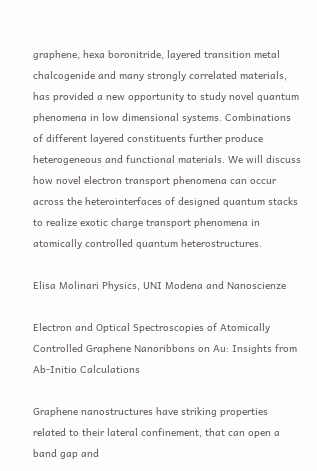graphene, hexa boronitride, layered transition metal chalcogenide and many strongly correlated materials, has provided a new opportunity to study novel quantum phenomena in low dimensional systems. Combinations of different layered constituents further produce heterogeneous and functional materials. We will discuss how novel electron transport phenomena can occur across the heterointerfaces of designed quantum stacks to realize exotic charge transport phenomena in atomically controlled quantum heterostructures.

Elisa Molinari Physics, UNI Modena and Nanoscienze

Electron and Optical Spectroscopies of Atomically Controlled Graphene Nanoribbons on Au: Insights from Ab-Initio Calculations

Graphene nanostructures have striking properties related to their lateral confinement, that can open a band gap and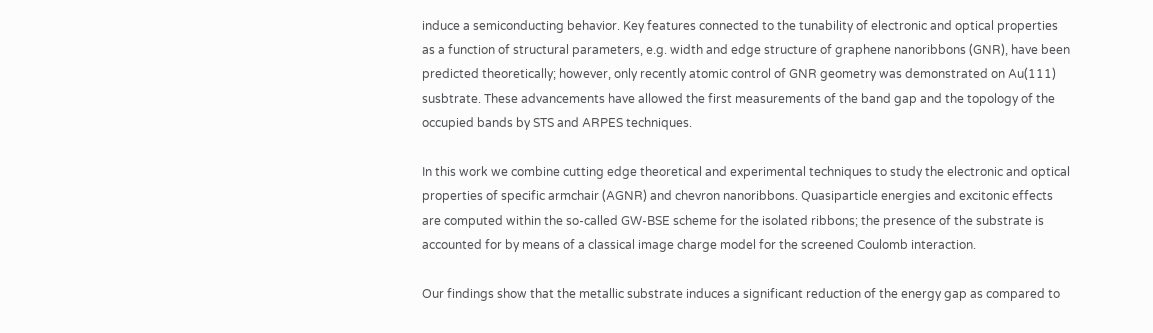induce a semiconducting behavior. Key features connected to the tunability of electronic and optical properties as a function of structural parameters, e.g. width and edge structure of graphene nanoribbons (GNR), have been predicted theoretically; however, only recently atomic control of GNR geometry was demonstrated on Au(111) susbtrate. These advancements have allowed the first measurements of the band gap and the topology of the occupied bands by STS and ARPES techniques.

In this work we combine cutting edge theoretical and experimental techniques to study the electronic and optical properties of specific armchair (AGNR) and chevron nanoribbons. Quasiparticle energies and excitonic effects are computed within the so-called GW-BSE scheme for the isolated ribbons; the presence of the substrate is accounted for by means of a classical image charge model for the screened Coulomb interaction.

Our findings show that the metallic substrate induces a significant reduction of the energy gap as compared to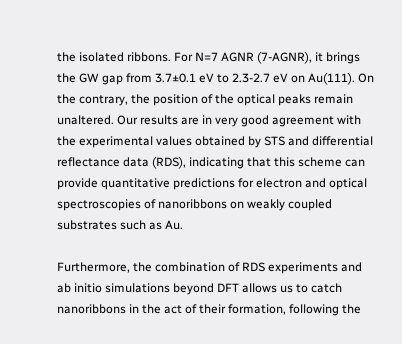the isolated ribbons. For N=7 AGNR (7-AGNR), it brings the GW gap from 3.7±0.1 eV to 2.3-2.7 eV on Au(111). On the contrary, the position of the optical peaks remain unaltered. Our results are in very good agreement with the experimental values obtained by STS and differential reflectance data (RDS), indicating that this scheme can provide quantitative predictions for electron and optical spectroscopies of nanoribbons on weakly coupled substrates such as Au.

Furthermore, the combination of RDS experiments and ab initio simulations beyond DFT allows us to catch nanoribbons in the act of their formation, following the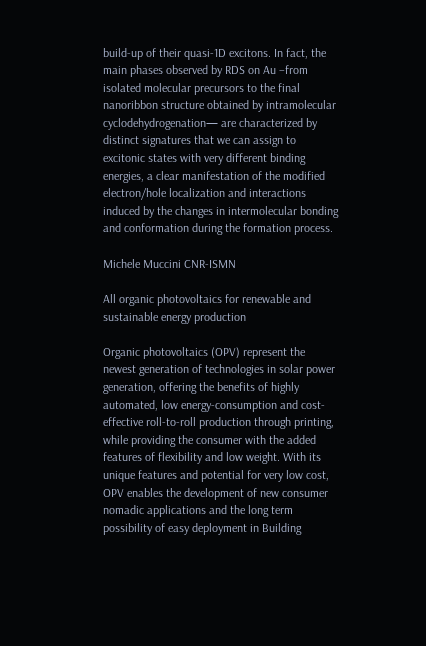build-up of their quasi-1D excitons. In fact, the main phases observed by RDS on Au –from isolated molecular precursors to the final nanoribbon structure obtained by intramolecular cyclodehydrogenation— are characterized by distinct signatures that we can assign to excitonic states with very different binding energies, a clear manifestation of the modified electron/hole localization and interactions induced by the changes in intermolecular bonding and conformation during the formation process.

Michele Muccini CNR-ISMN

All organic photovoltaics for renewable and sustainable energy production

Organic photovoltaics (OPV) represent the newest generation of technologies in solar power generation, offering the benefits of highly automated, low energy-consumption and cost-effective roll-to-roll production through printing, while providing the consumer with the added features of flexibility and low weight. With its unique features and potential for very low cost, OPV enables the development of new consumer nomadic applications and the long term possibility of easy deployment in Building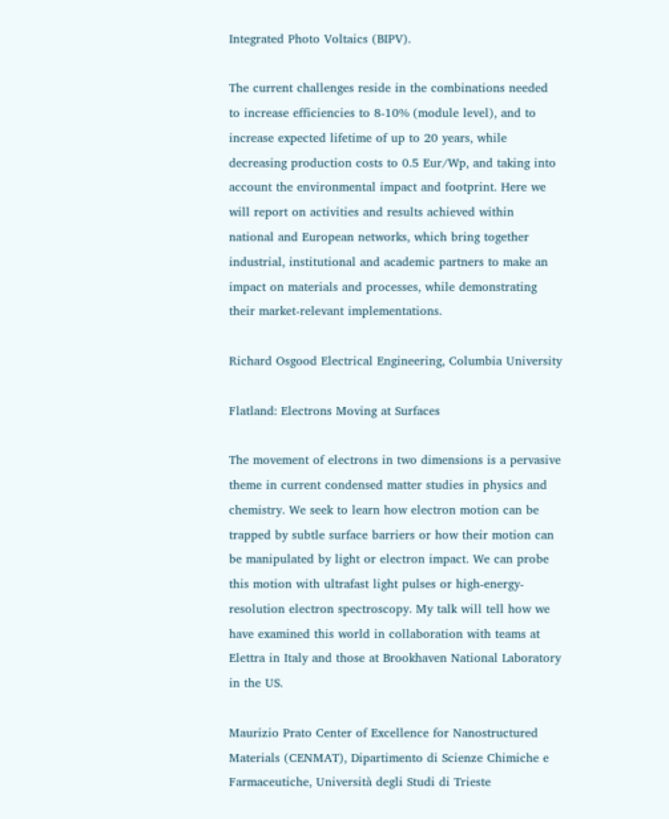Integrated Photo Voltaics (BIPV).

The current challenges reside in the combinations needed to increase efficiencies to 8-10% (module level), and to increase expected lifetime of up to 20 years, while decreasing production costs to 0.5 Eur/Wp, and taking into account the environmental impact and footprint. Here we will report on activities and results achieved within national and European networks, which bring together industrial, institutional and academic partners to make an impact on materials and processes, while demonstrating their market-relevant implementations.

Richard Osgood Electrical Engineering, Columbia University

Flatland: Electrons Moving at Surfaces

The movement of electrons in two dimensions is a pervasive theme in current condensed matter studies in physics and chemistry. We seek to learn how electron motion can be trapped by subtle surface barriers or how their motion can be manipulated by light or electron impact. We can probe this motion with ultrafast light pulses or high-energy-resolution electron spectroscopy. My talk will tell how we have examined this world in collaboration with teams at Elettra in Italy and those at Brookhaven National Laboratory in the US.

Maurizio Prato Center of Excellence for Nanostructured Materials (CENMAT), Dipartimento di Scienze Chimiche e Farmaceutiche, Università degli Studi di Trieste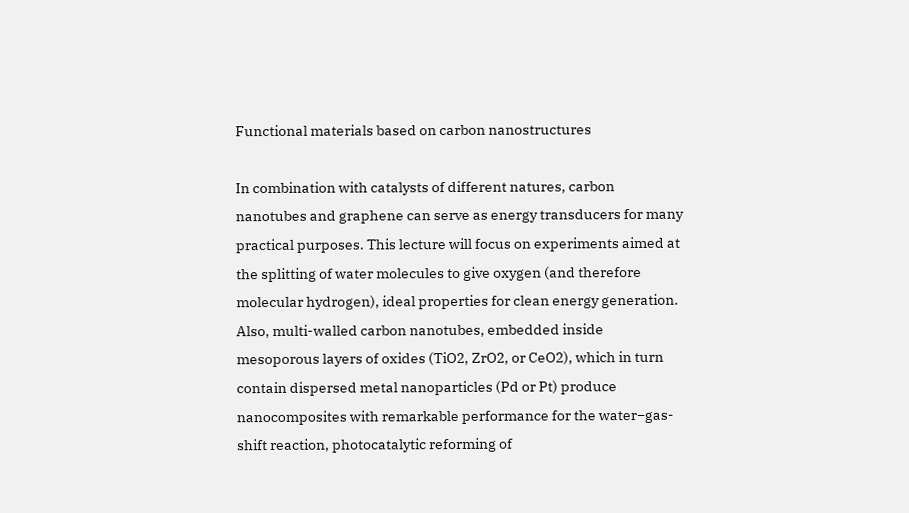Functional materials based on carbon nanostructures

In combination with catalysts of different natures, carbon nanotubes and graphene can serve as energy transducers for many practical purposes. This lecture will focus on experiments aimed at the splitting of water molecules to give oxygen (and therefore molecular hydrogen), ideal properties for clean energy generation. Also, multi-walled carbon nanotubes, embedded inside mesoporous layers of oxides (TiO2, ZrO2, or CeO2), which in turn contain dispersed metal nanoparticles (Pd or Pt) produce nanocomposites with remarkable performance for the water−gas-shift reaction, photocatalytic reforming of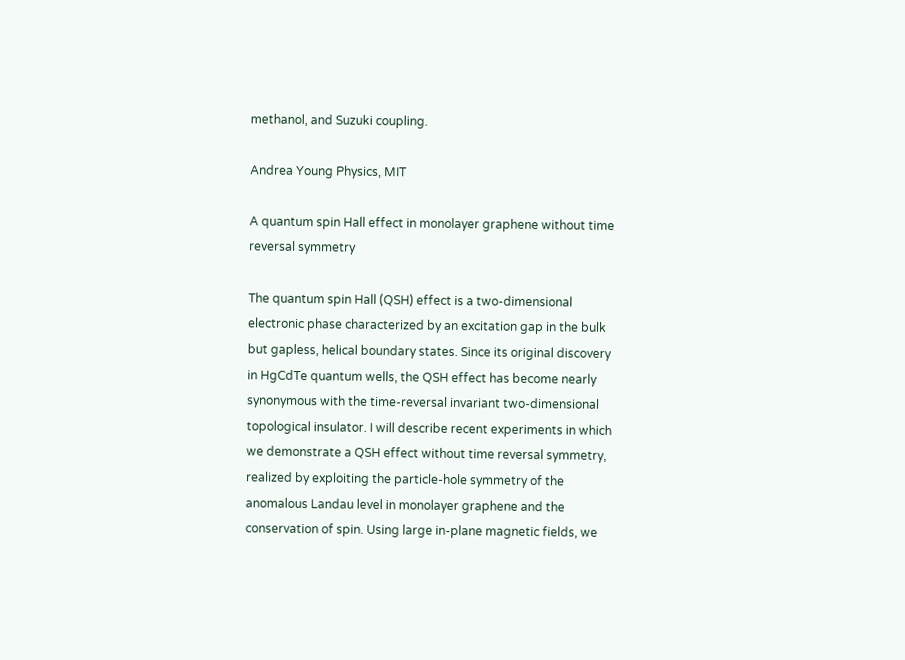methanol, and Suzuki coupling.

Andrea Young Physics, MIT

A quantum spin Hall effect in monolayer graphene without time reversal symmetry

The quantum spin Hall (QSH) effect is a two-dimensional electronic phase characterized by an excitation gap in the bulk but gapless, helical boundary states. Since its original discovery in HgCdTe quantum wells, the QSH effect has become nearly synonymous with the time-reversal invariant two-dimensional topological insulator. I will describe recent experiments in which we demonstrate a QSH effect without time reversal symmetry, realized by exploiting the particle-hole symmetry of the anomalous Landau level in monolayer graphene and the conservation of spin. Using large in-plane magnetic fields, we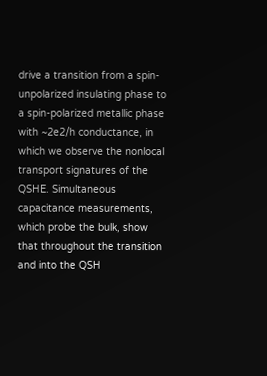drive a transition from a spin-unpolarized insulating phase to a spin-polarized metallic phase with ~2e2/h conductance, in which we observe the nonlocal transport signatures of the QSHE. Simultaneous capacitance measurements, which probe the bulk, show that throughout the transition and into the QSH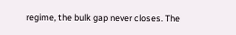regime, the bulk gap never closes. The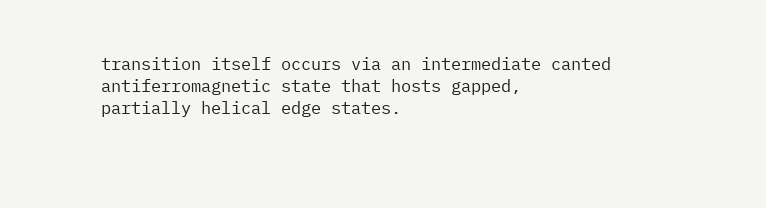transition itself occurs via an intermediate canted antiferromagnetic state that hosts gapped, partially helical edge states.